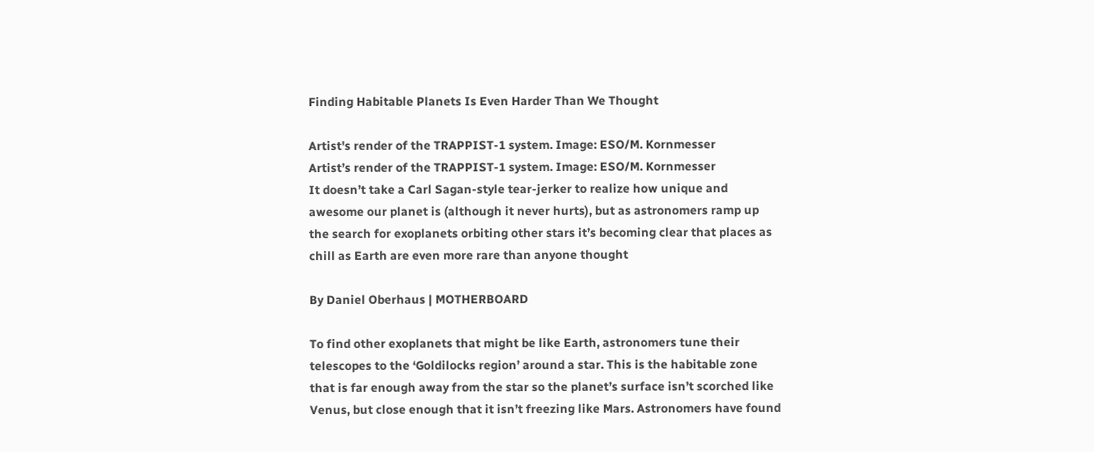Finding Habitable Planets Is Even Harder Than We Thought

Artist's render of the TRAPPIST-1 system. Image: ESO/M. Kornmesser
Artist’s render of the TRAPPIST-1 system. Image: ESO/M. Kornmesser
It doesn’t take a Carl Sagan-style tear-jerker to realize how unique and awesome our planet is (although it never hurts), but as astronomers ramp up the search for exoplanets orbiting other stars it’s becoming clear that places as chill as Earth are even more rare than anyone thought

By Daniel Oberhaus | MOTHERBOARD

To find other exoplanets that might be like Earth, astronomers tune their telescopes to the ‘Goldilocks region’ around a star. This is the habitable zone that is far enough away from the star so the planet’s surface isn’t scorched like Venus, but close enough that it isn’t freezing like Mars. Astronomers have found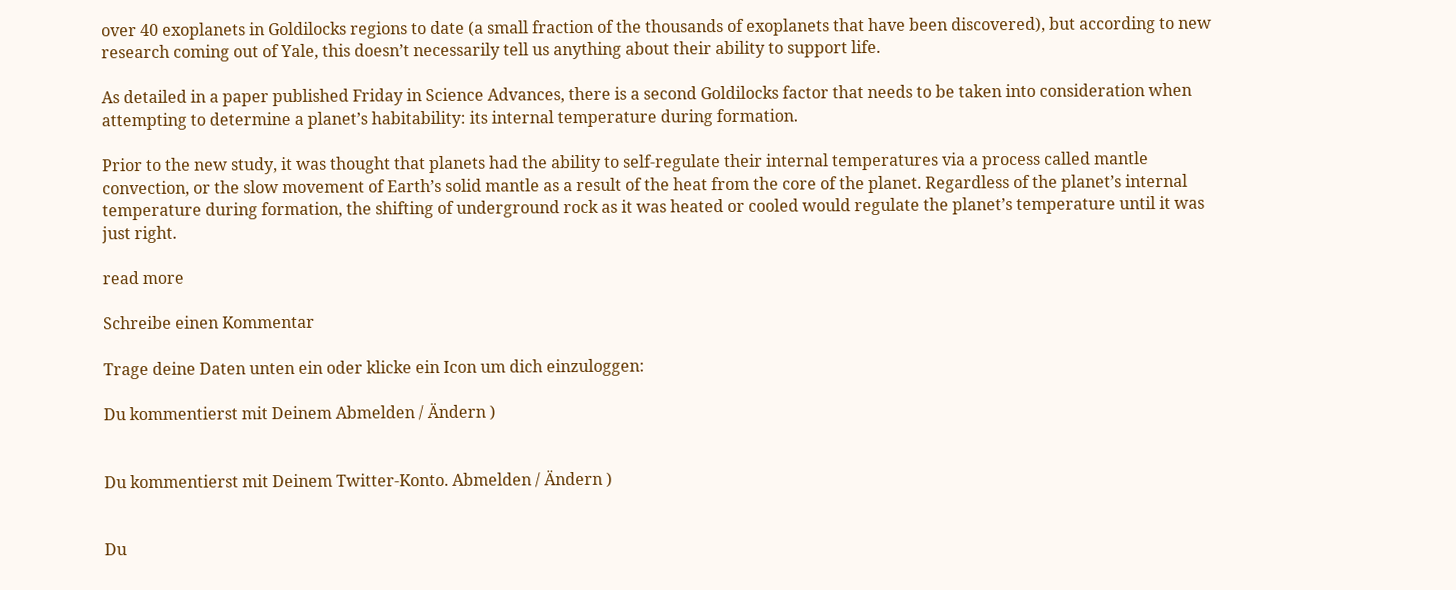over 40 exoplanets in Goldilocks regions to date (a small fraction of the thousands of exoplanets that have been discovered), but according to new research coming out of Yale, this doesn’t necessarily tell us anything about their ability to support life.

As detailed in a paper published Friday in Science Advances, there is a second Goldilocks factor that needs to be taken into consideration when attempting to determine a planet’s habitability: its internal temperature during formation.

Prior to the new study, it was thought that planets had the ability to self-regulate their internal temperatures via a process called mantle convection, or the slow movement of Earth’s solid mantle as a result of the heat from the core of the planet. Regardless of the planet’s internal temperature during formation, the shifting of underground rock as it was heated or cooled would regulate the planet’s temperature until it was just right.

read more

Schreibe einen Kommentar

Trage deine Daten unten ein oder klicke ein Icon um dich einzuloggen:

Du kommentierst mit Deinem Abmelden / Ändern )


Du kommentierst mit Deinem Twitter-Konto. Abmelden / Ändern )


Du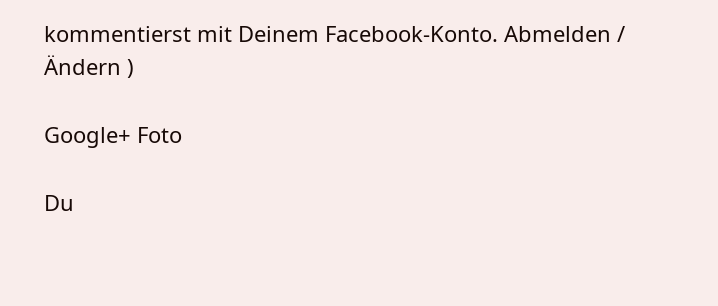kommentierst mit Deinem Facebook-Konto. Abmelden / Ändern )

Google+ Foto

Du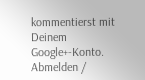kommentierst mit Deinem Google+-Konto. Abmelden /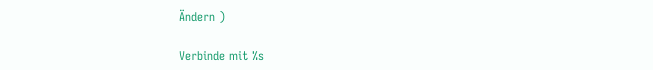Ändern )

Verbinde mit %s